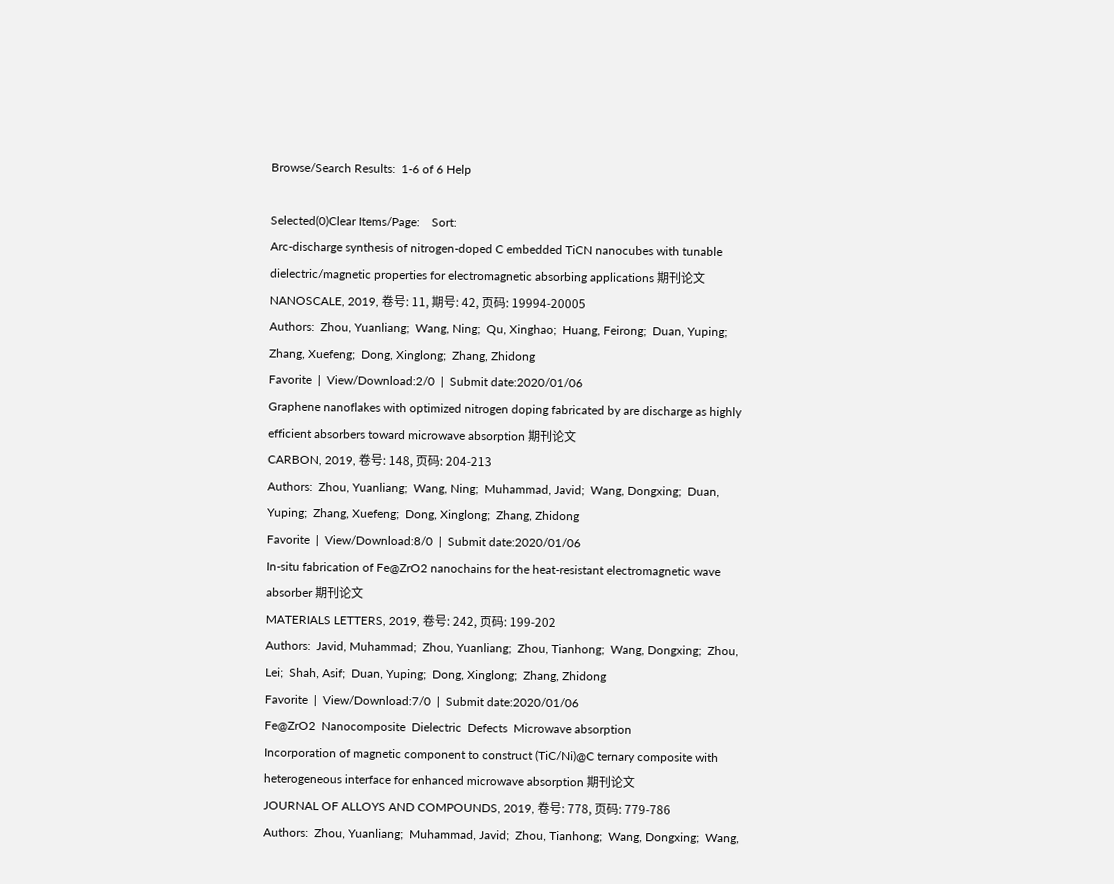Browse/Search Results:  1-6 of 6 Help

Selected(0)Clear Items/Page:    Sort:
Arc-discharge synthesis of nitrogen-doped C embedded TiCN nanocubes with tunable dielectric/magnetic properties for electromagnetic absorbing applications 期刊论文
NANOSCALE, 2019, 卷号: 11, 期号: 42, 页码: 19994-20005
Authors:  Zhou, Yuanliang;  Wang, Ning;  Qu, Xinghao;  Huang, Feirong;  Duan, Yuping;  Zhang, Xuefeng;  Dong, Xinglong;  Zhang, Zhidong
Favorite  |  View/Download:2/0  |  Submit date:2020/01/06
Graphene nanoflakes with optimized nitrogen doping fabricated by are discharge as highly efficient absorbers toward microwave absorption 期刊论文
CARBON, 2019, 卷号: 148, 页码: 204-213
Authors:  Zhou, Yuanliang;  Wang, Ning;  Muhammad, Javid;  Wang, Dongxing;  Duan, Yuping;  Zhang, Xuefeng;  Dong, Xinglong;  Zhang, Zhidong
Favorite  |  View/Download:8/0  |  Submit date:2020/01/06
In-situ fabrication of Fe@ZrO2 nanochains for the heat-resistant electromagnetic wave absorber 期刊论文
MATERIALS LETTERS, 2019, 卷号: 242, 页码: 199-202
Authors:  Javid, Muhammad;  Zhou, Yuanliang;  Zhou, Tianhong;  Wang, Dongxing;  Zhou, Lei;  Shah, Asif;  Duan, Yuping;  Dong, Xinglong;  Zhang, Zhidong
Favorite  |  View/Download:7/0  |  Submit date:2020/01/06
Fe@ZrO2  Nanocomposite  Dielectric  Defects  Microwave absorption
Incorporation of magnetic component to construct (TiC/Ni)@C ternary composite with heterogeneous interface for enhanced microwave absorption 期刊论文
JOURNAL OF ALLOYS AND COMPOUNDS, 2019, 卷号: 778, 页码: 779-786
Authors:  Zhou, Yuanliang;  Muhammad, Javid;  Zhou, Tianhong;  Wang, Dongxing;  Wang,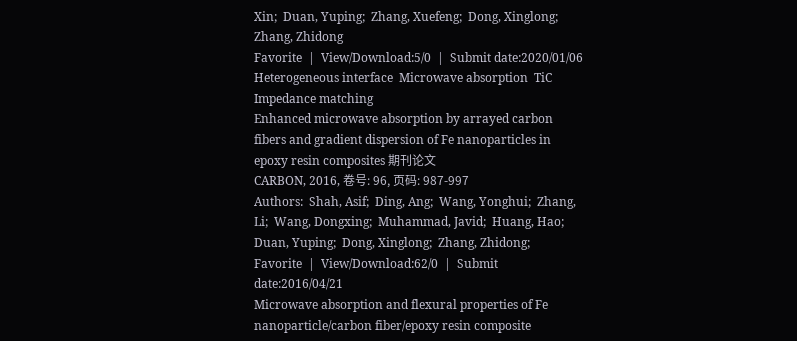Xin;  Duan, Yuping;  Zhang, Xuefeng;  Dong, Xinglong;  Zhang, Zhidong
Favorite  |  View/Download:5/0  |  Submit date:2020/01/06
Heterogeneous interface  Microwave absorption  TiC  Impedance matching
Enhanced microwave absorption by arrayed carbon fibers and gradient dispersion of Fe nanoparticles in epoxy resin composites 期刊论文
CARBON, 2016, 卷号: 96, 页码: 987-997
Authors:  Shah, Asif;  Ding, Ang;  Wang, Yonghui;  Zhang, Li;  Wang, Dongxing;  Muhammad, Javid;  Huang, Hao;  Duan, Yuping;  Dong, Xinglong;  Zhang, Zhidong;
Favorite  |  View/Download:62/0  |  Submit date:2016/04/21
Microwave absorption and flexural properties of Fe nanoparticle/carbon fiber/epoxy resin composite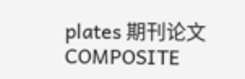plates 期刊论文
COMPOSITE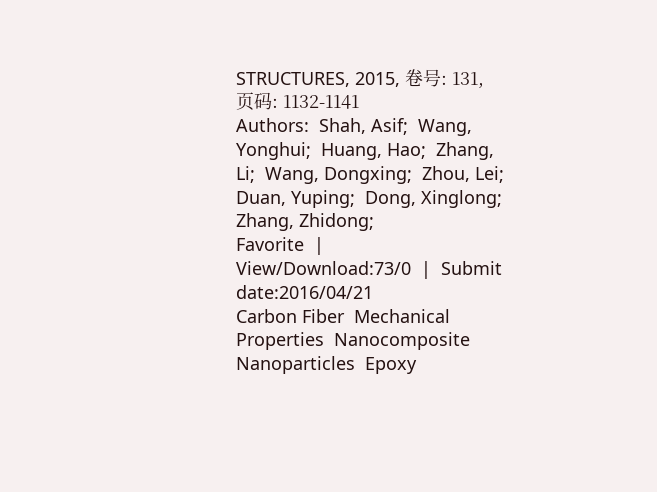STRUCTURES, 2015, 卷号: 131, 页码: 1132-1141
Authors:  Shah, Asif;  Wang, Yonghui;  Huang, Hao;  Zhang, Li;  Wang, Dongxing;  Zhou, Lei;  Duan, Yuping;  Dong, Xinglong;  Zhang, Zhidong;
Favorite  |  View/Download:73/0  |  Submit date:2016/04/21
Carbon Fiber  Mechanical Properties  Nanocomposite  Nanoparticles  Epoxy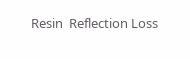Resin  Reflection Loss